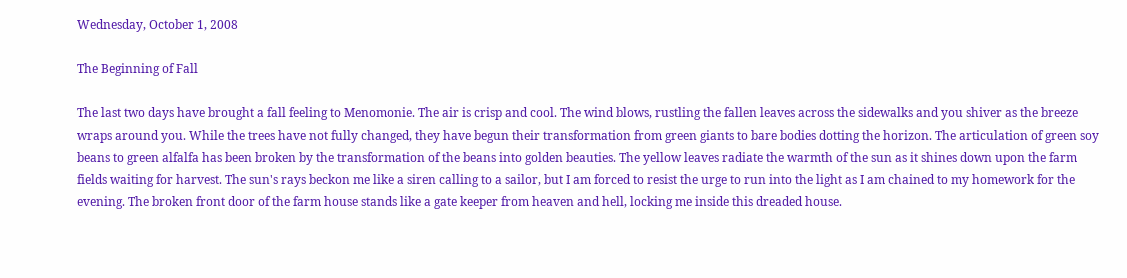Wednesday, October 1, 2008

The Beginning of Fall

The last two days have brought a fall feeling to Menomonie. The air is crisp and cool. The wind blows, rustling the fallen leaves across the sidewalks and you shiver as the breeze wraps around you. While the trees have not fully changed, they have begun their transformation from green giants to bare bodies dotting the horizon. The articulation of green soy beans to green alfalfa has been broken by the transformation of the beans into golden beauties. The yellow leaves radiate the warmth of the sun as it shines down upon the farm fields waiting for harvest. The sun's rays beckon me like a siren calling to a sailor, but I am forced to resist the urge to run into the light as I am chained to my homework for the evening. The broken front door of the farm house stands like a gate keeper from heaven and hell, locking me inside this dreaded house.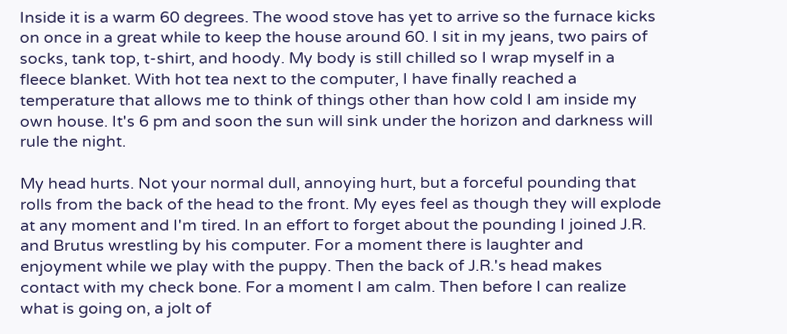Inside it is a warm 60 degrees. The wood stove has yet to arrive so the furnace kicks on once in a great while to keep the house around 60. I sit in my jeans, two pairs of socks, tank top, t-shirt, and hoody. My body is still chilled so I wrap myself in a fleece blanket. With hot tea next to the computer, I have finally reached a temperature that allows me to think of things other than how cold I am inside my own house. It's 6 pm and soon the sun will sink under the horizon and darkness will rule the night.

My head hurts. Not your normal dull, annoying hurt, but a forceful pounding that rolls from the back of the head to the front. My eyes feel as though they will explode at any moment and I'm tired. In an effort to forget about the pounding I joined J.R. and Brutus wrestling by his computer. For a moment there is laughter and enjoyment while we play with the puppy. Then the back of J.R.'s head makes contact with my check bone. For a moment I am calm. Then before I can realize what is going on, a jolt of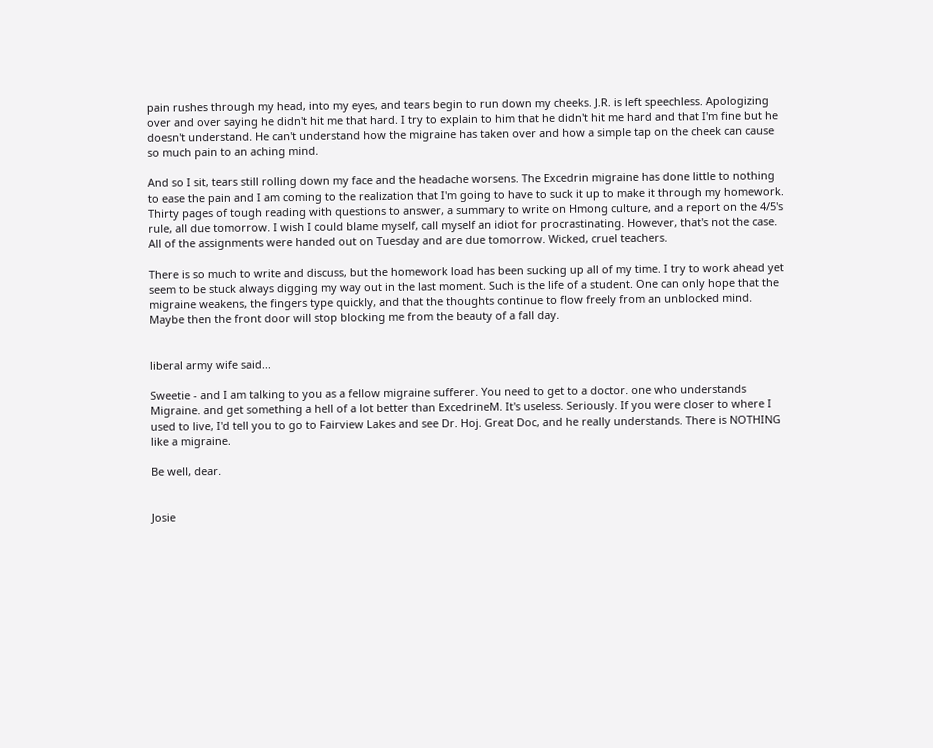pain rushes through my head, into my eyes, and tears begin to run down my cheeks. J.R. is left speechless. Apologizing over and over saying he didn't hit me that hard. I try to explain to him that he didn't hit me hard and that I'm fine but he doesn't understand. He can't understand how the migraine has taken over and how a simple tap on the cheek can cause so much pain to an aching mind.

And so I sit, tears still rolling down my face and the headache worsens. The Excedrin migraine has done little to nothing to ease the pain and I am coming to the realization that I'm going to have to suck it up to make it through my homework. Thirty pages of tough reading with questions to answer, a summary to write on Hmong culture, and a report on the 4/5's rule, all due tomorrow. I wish I could blame myself, call myself an idiot for procrastinating. However, that's not the case. All of the assignments were handed out on Tuesday and are due tomorrow. Wicked, cruel teachers.

There is so much to write and discuss, but the homework load has been sucking up all of my time. I try to work ahead yet seem to be stuck always digging my way out in the last moment. Such is the life of a student. One can only hope that the migraine weakens, the fingers type quickly, and that the thoughts continue to flow freely from an unblocked mind. Maybe then the front door will stop blocking me from the beauty of a fall day.


liberal army wife said...

Sweetie - and I am talking to you as a fellow migraine sufferer. You need to get to a doctor. one who understands Migraine. and get something a hell of a lot better than ExcedrineM. It's useless. Seriously. If you were closer to where I used to live, I'd tell you to go to Fairview Lakes and see Dr. Hoj. Great Doc, and he really understands. There is NOTHING like a migraine.

Be well, dear.


Josie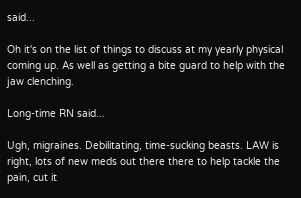said...

Oh it's on the list of things to discuss at my yearly physical coming up. As well as getting a bite guard to help with the jaw clenching.

Long-time RN said...

Ugh, migraines. Debilitating, time-sucking beasts. LAW is right, lots of new meds out there there to help tackle the pain, cut it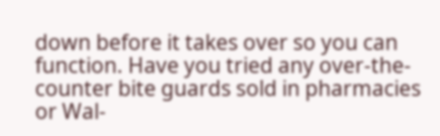down before it takes over so you can function. Have you tried any over-the-counter bite guards sold in pharmacies or Wal-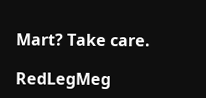Mart? Take care.

RedLegMeg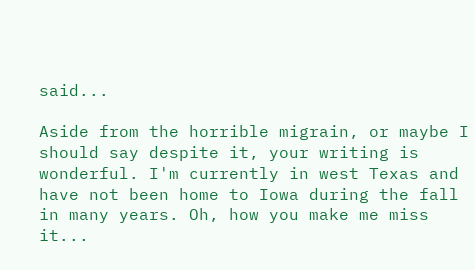said...

Aside from the horrible migrain, or maybe I should say despite it, your writing is wonderful. I'm currently in west Texas and have not been home to Iowa during the fall in many years. Oh, how you make me miss it...